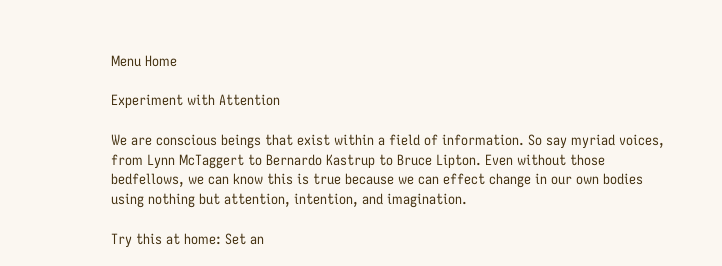Menu Home

Experiment with Attention

We are conscious beings that exist within a field of information. So say myriad voices, from Lynn McTaggert to Bernardo Kastrup to Bruce Lipton. Even without those bedfellows, we can know this is true because we can effect change in our own bodies using nothing but attention, intention, and imagination.

Try this at home: Set an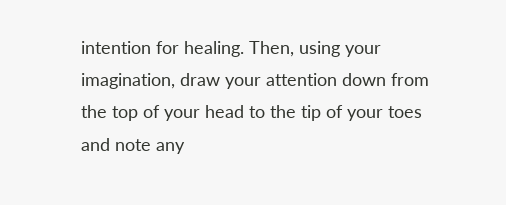intention for healing. Then, using your imagination, draw your attention down from the top of your head to the tip of your toes and note any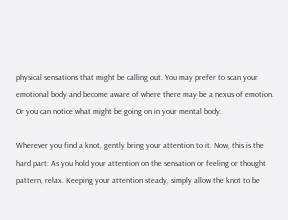physical sensations that might be calling out. You may prefer to scan your emotional body and become aware of where there may be a nexus of emotion. Or you can notice what might be going on in your mental body.

Wherever you find a knot, gently bring your attention to it. Now, this is the hard part: As you hold your attention on the sensation or feeling or thought pattern, relax. Keeping your attention steady, simply allow the knot to be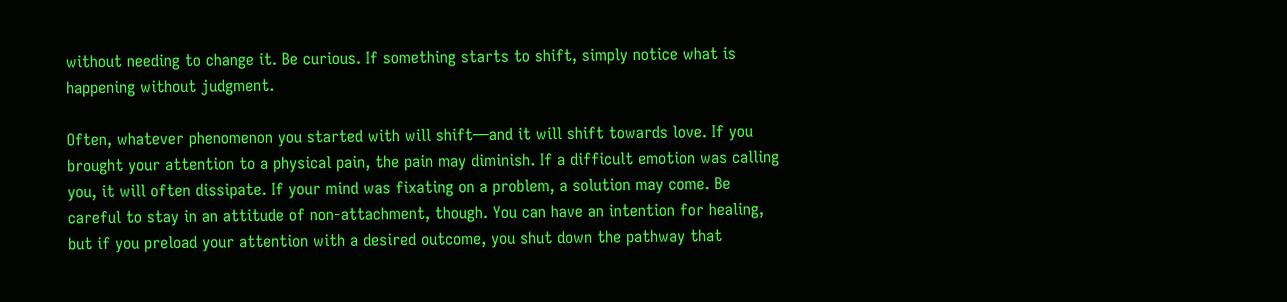without needing to change it. Be curious. If something starts to shift, simply notice what is happening without judgment.

Often, whatever phenomenon you started with will shift—and it will shift towards love. If you brought your attention to a physical pain, the pain may diminish. If a difficult emotion was calling you, it will often dissipate. If your mind was fixating on a problem, a solution may come. Be careful to stay in an attitude of non-attachment, though. You can have an intention for healing, but if you preload your attention with a desired outcome, you shut down the pathway that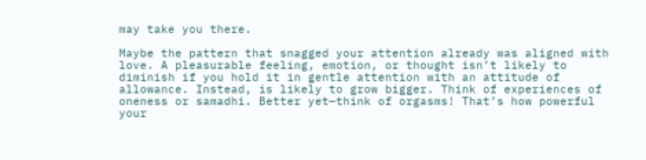may take you there.

Maybe the pattern that snagged your attention already was aligned with love. A pleasurable feeling, emotion, or thought isn’t likely to diminish if you hold it in gentle attention with an attitude of allowance. Instead, is likely to grow bigger. Think of experiences of oneness or samadhi. Better yet—think of orgasms! That’s how powerful your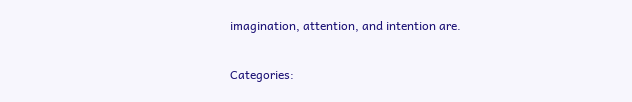imagination, attention, and intention are.


Categories: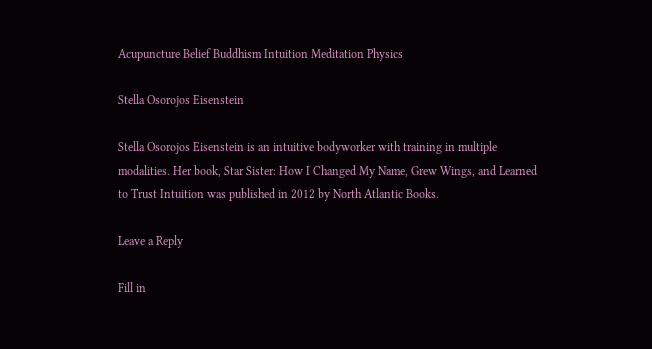Acupuncture Belief Buddhism Intuition Meditation Physics

Stella Osorojos Eisenstein

Stella Osorojos Eisenstein is an intuitive bodyworker with training in multiple modalities. Her book, Star Sister: How I Changed My Name, Grew Wings, and Learned to Trust Intuition was published in 2012 by North Atlantic Books.

Leave a Reply

Fill in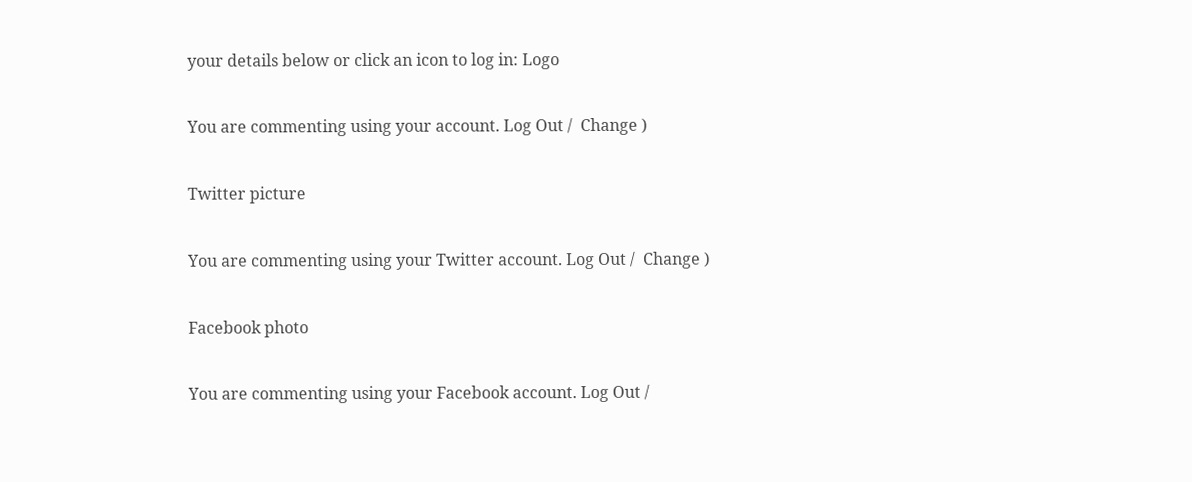your details below or click an icon to log in: Logo

You are commenting using your account. Log Out /  Change )

Twitter picture

You are commenting using your Twitter account. Log Out /  Change )

Facebook photo

You are commenting using your Facebook account. Log Out /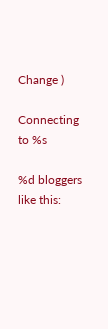Change )

Connecting to %s

%d bloggers like this: